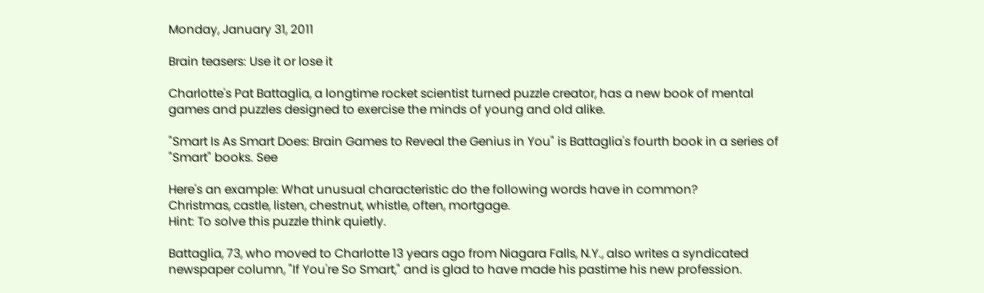Monday, January 31, 2011

Brain teasers: Use it or lose it

Charlotte's Pat Battaglia, a longtime rocket scientist turned puzzle creator, has a new book of mental games and puzzles designed to exercise the minds of young and old alike.

"Smart Is As Smart Does: Brain Games to Reveal the Genius in You" is Battaglia's fourth book in a series of "Smart" books. See

Here's an example: What unusual characteristic do the following words have in common?
Christmas, castle, listen, chestnut, whistle, often, mortgage.
Hint: To solve this puzzle think quietly.

Battaglia, 73, who moved to Charlotte 13 years ago from Niagara Falls, N.Y., also writes a syndicated newspaper column, "If You're So Smart," and is glad to have made his pastime his new profession.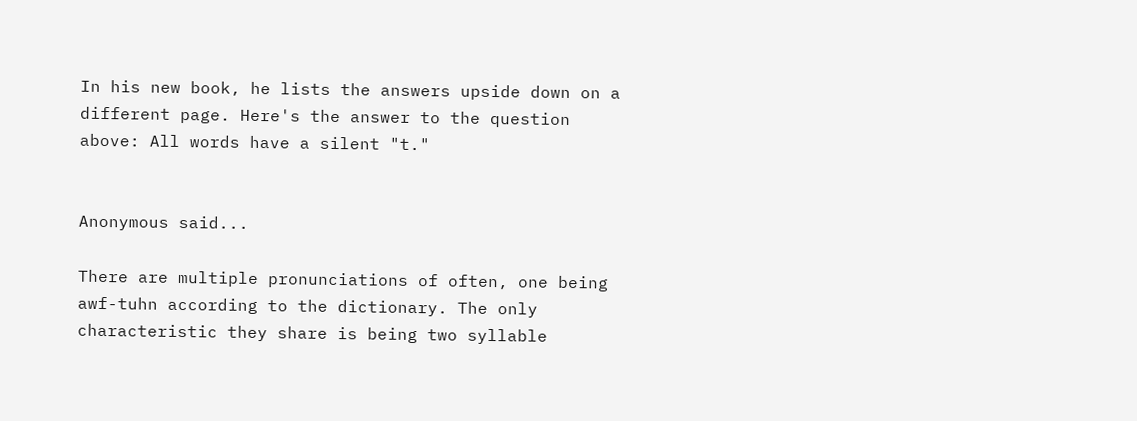In his new book, he lists the answers upside down on a different page. Here's the answer to the question above: All words have a silent "t."


Anonymous said...

There are multiple pronunciations of often, one being awf-tuhn according to the dictionary. The only characteristic they share is being two syllable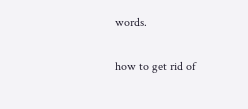words.

how to get rid of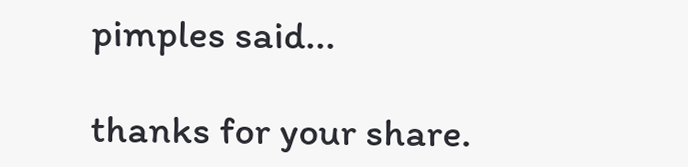pimples said...

thanks for your share.